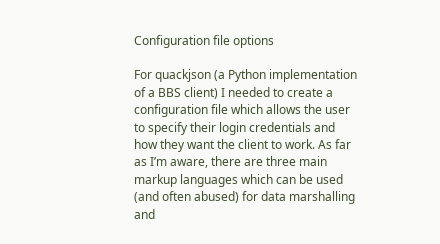Configuration file options

For quackjson (a Python implementation of a BBS client) I needed to create a configuration file which allows the user to specify their login credentials and how they want the client to work. As far as I’m aware, there are three main markup languages which can be used (and often abused) for data marshalling and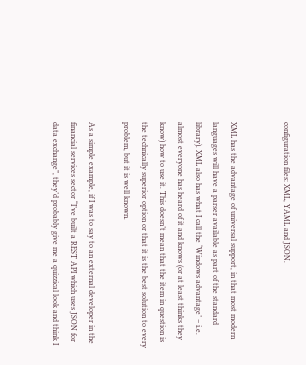configuration files: XML, YAML and JSON.


XML has the advantage of universal support, in that most modern languages will have a parser available as part of the standard library). XML also has what I call the ‘Windows advantage’ – i.e. almost everyone has heard of it and knows (or at least thinks they know) how to use it. This doesn’t mean that the item in question is the technically superior option or that it is the best solution to every problem, but it is well known.

As a simple example, if I was to say to an external developer in the financial services sector “I’ve built a REST API which uses JSON for data exchange”, they’d probably give me a quizzical look and think I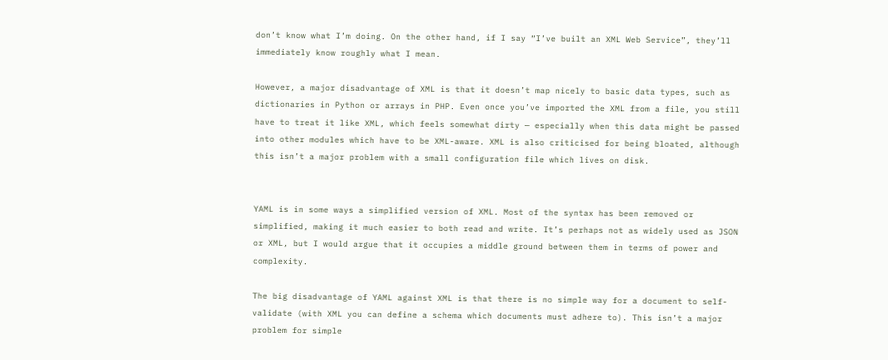don’t know what I’m doing. On the other hand, if I say “I’ve built an XML Web Service”, they’ll immediately know roughly what I mean.

However, a major disadvantage of XML is that it doesn’t map nicely to basic data types, such as dictionaries in Python or arrays in PHP. Even once you’ve imported the XML from a file, you still have to treat it like XML, which feels somewhat dirty — especially when this data might be passed into other modules which have to be XML-aware. XML is also criticised for being bloated, although this isn’t a major problem with a small configuration file which lives on disk.


YAML is in some ways a simplified version of XML. Most of the syntax has been removed or simplified, making it much easier to both read and write. It’s perhaps not as widely used as JSON or XML, but I would argue that it occupies a middle ground between them in terms of power and complexity.

The big disadvantage of YAML against XML is that there is no simple way for a document to self-validate (with XML you can define a schema which documents must adhere to). This isn’t a major problem for simple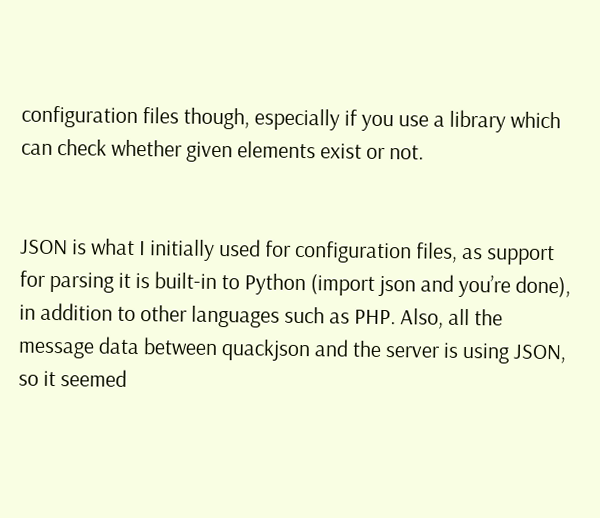configuration files though, especially if you use a library which can check whether given elements exist or not.


JSON is what I initially used for configuration files, as support for parsing it is built-in to Python (import json and you’re done), in addition to other languages such as PHP. Also, all the message data between quackjson and the server is using JSON, so it seemed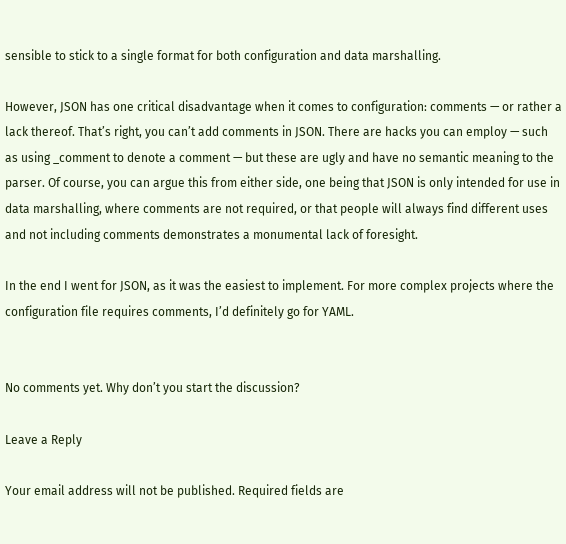sensible to stick to a single format for both configuration and data marshalling.

However, JSON has one critical disadvantage when it comes to configuration: comments — or rather a lack thereof. That’s right, you can’t add comments in JSON. There are hacks you can employ — such as using _comment to denote a comment — but these are ugly and have no semantic meaning to the parser. Of course, you can argue this from either side, one being that JSON is only intended for use in data marshalling, where comments are not required, or that people will always find different uses and not including comments demonstrates a monumental lack of foresight.

In the end I went for JSON, as it was the easiest to implement. For more complex projects where the configuration file requires comments, I’d definitely go for YAML.


No comments yet. Why don’t you start the discussion?

Leave a Reply

Your email address will not be published. Required fields are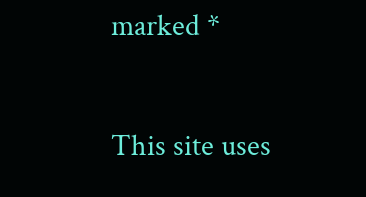marked *

This site uses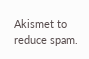Akismet to reduce spam.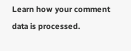Learn how your comment data is processed.